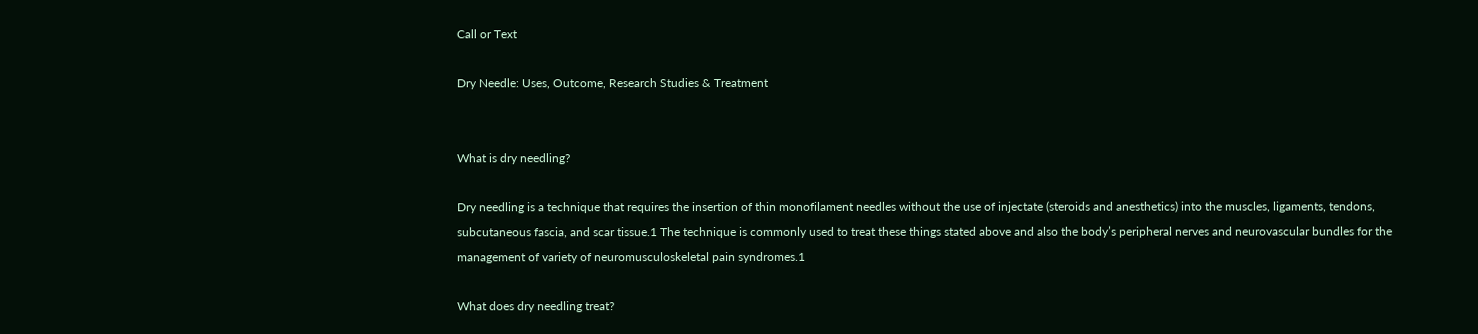Call or Text

Dry Needle: Uses, Outcome, Research Studies & Treatment


What is dry needling?

Dry needling is a technique that requires the insertion of thin monofilament needles without the use of injectate (steroids and anesthetics) into the muscles, ligaments, tendons, subcutaneous fascia, and scar tissue.1 The technique is commonly used to treat these things stated above and also the body’s peripheral nerves and neurovascular bundles for the management of variety of neuromusculoskeletal pain syndromes.1

What does dry needling treat?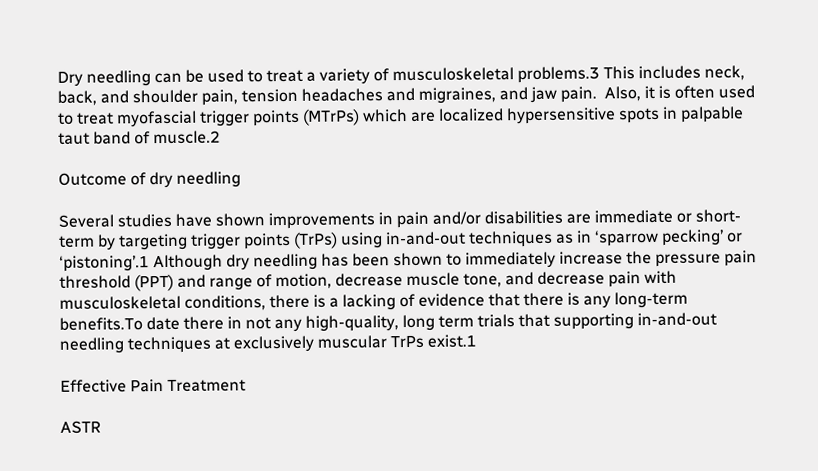Dry needling can be used to treat a variety of musculoskeletal problems.3 This includes neck, back, and shoulder pain, tension headaches and migraines, and jaw pain.  Also, it is often used to treat myofascial trigger points (MTrPs) which are localized hypersensitive spots in palpable taut band of muscle.2

Outcome of dry needling

Several studies have shown improvements in pain and/or disabilities are immediate or short-term by targeting trigger points (TrPs) using in-and-out techniques as in ‘sparrow pecking’ or ‘pistoning’.1 Although dry needling has been shown to immediately increase the pressure pain threshold (PPT) and range of motion, decrease muscle tone, and decrease pain with musculoskeletal conditions, there is a lacking of evidence that there is any long-term benefits.To date there in not any high-quality, long term trials that supporting in-and-out needling techniques at exclusively muscular TrPs exist.1

Effective Pain Treatment

ASTR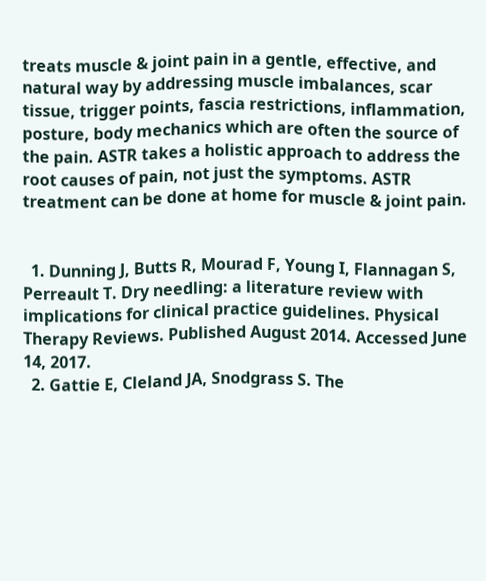treats muscle & joint pain in a gentle, effective, and natural way by addressing muscle imbalances, scar tissue, trigger points, fascia restrictions, inflammation, posture, body mechanics which are often the source of the pain. ASTR takes a holistic approach to address the root causes of pain, not just the symptoms. ASTR treatment can be done at home for muscle & joint pain.


  1. Dunning J, Butts R, Mourad F, Young I, Flannagan S, Perreault T. Dry needling: a literature review with implications for clinical practice guidelines. Physical Therapy Reviews. Published August 2014. Accessed June 14, 2017.
  2. Gattie E, Cleland JA, Snodgrass S. The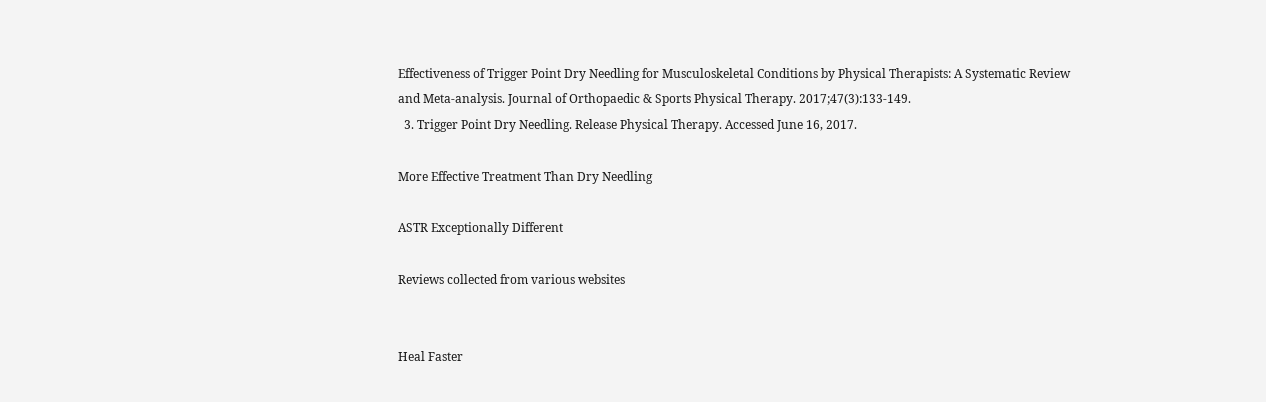Effectiveness of Trigger Point Dry Needling for Musculoskeletal Conditions by Physical Therapists: A Systematic Review and Meta-analysis. Journal of Orthopaedic & Sports Physical Therapy. 2017;47(3):133-149.
  3. Trigger Point Dry Needling. Release Physical Therapy. Accessed June 16, 2017.

More Effective Treatment Than Dry Needling

ASTR Exceptionally Different

Reviews collected from various websites


Heal Faster